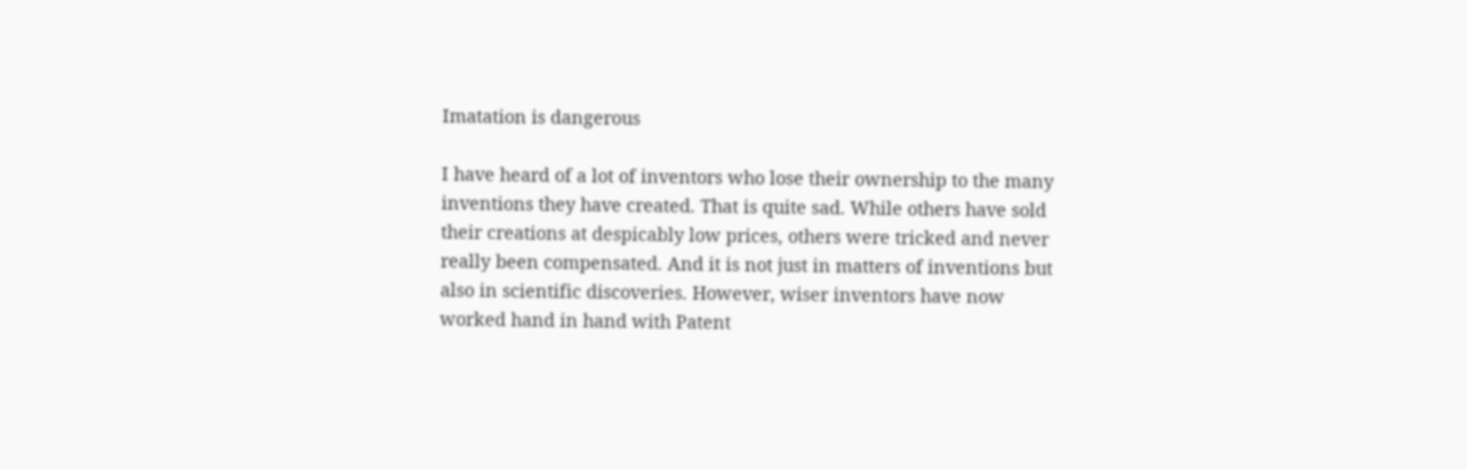Imatation is dangerous

I have heard of a lot of inventors who lose their ownership to the many inventions they have created. That is quite sad. While others have sold their creations at despicably low prices, others were tricked and never really been compensated. And it is not just in matters of inventions but also in scientific discoveries. However, wiser inventors have now worked hand in hand with Patent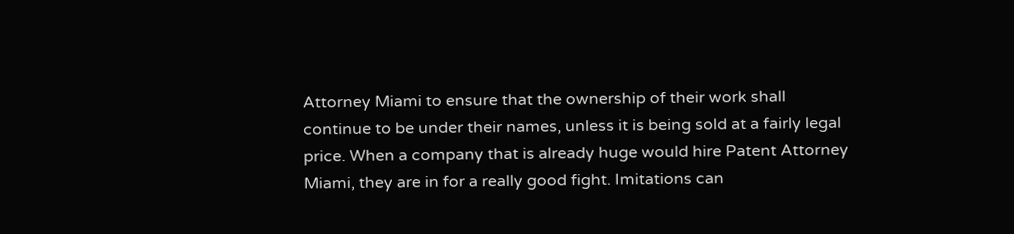Attorney Miami to ensure that the ownership of their work shall continue to be under their names, unless it is being sold at a fairly legal price. When a company that is already huge would hire Patent Attorney Miami, they are in for a really good fight. Imitations can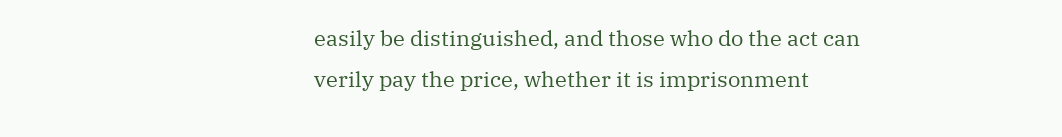easily be distinguished, and those who do the act can verily pay the price, whether it is imprisonment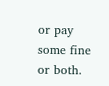or pay some fine or both.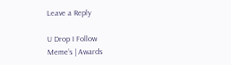Leave a Reply

U Drop I Follow
Meme’s | Awards